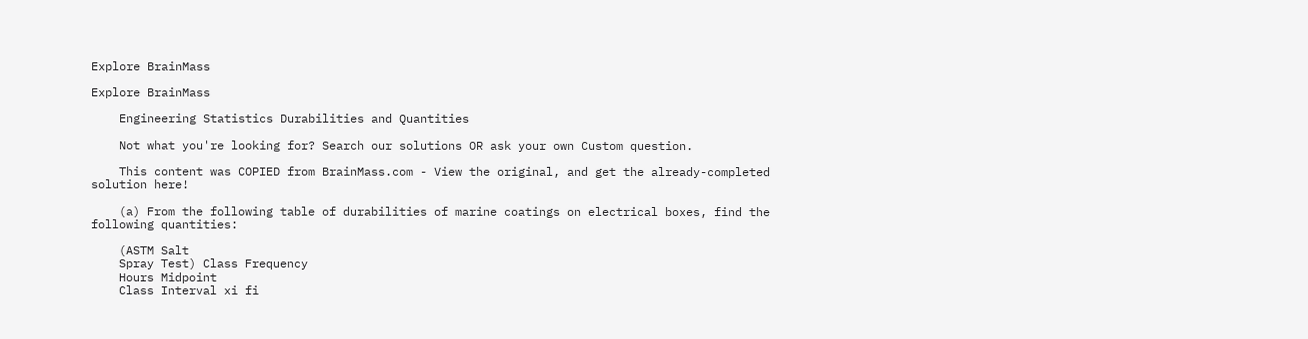Explore BrainMass

Explore BrainMass

    Engineering Statistics Durabilities and Quantities

    Not what you're looking for? Search our solutions OR ask your own Custom question.

    This content was COPIED from BrainMass.com - View the original, and get the already-completed solution here!

    (a) From the following table of durabilities of marine coatings on electrical boxes, find the following quantities:

    (ASTM Salt
    Spray Test) Class Frequency
    Hours Midpoint
    Class Interval xi fi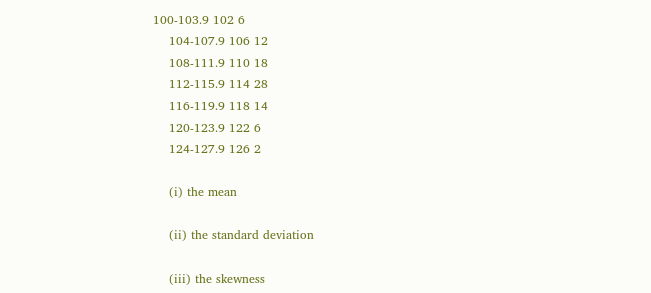100-103.9 102 6
    104-107.9 106 12
    108-111.9 110 18
    112-115.9 114 28
    116-119.9 118 14
    120-123.9 122 6
    124-127.9 126 2

    (i) the mean

    (ii) the standard deviation

    (iii) the skewness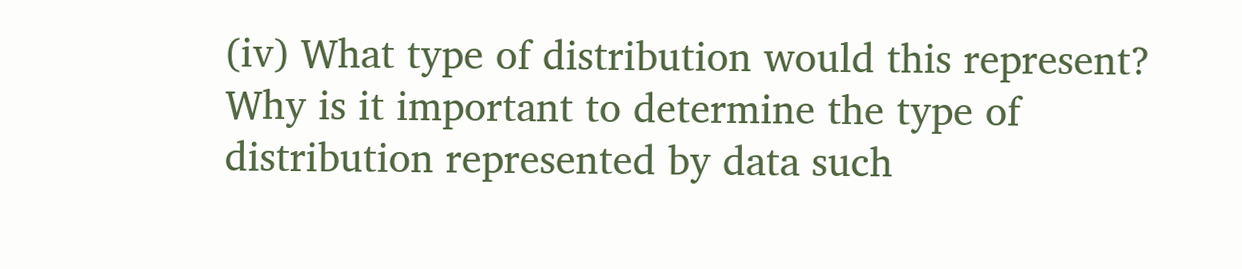(iv) What type of distribution would this represent? Why is it important to determine the type of distribution represented by data such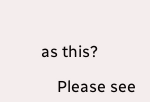as this?

    Please see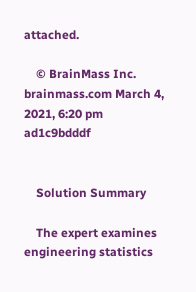attached.

    © BrainMass Inc. brainmass.com March 4, 2021, 6:20 pm ad1c9bdddf


    Solution Summary

    The expert examines engineering statistics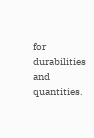for durabilities and quantities.